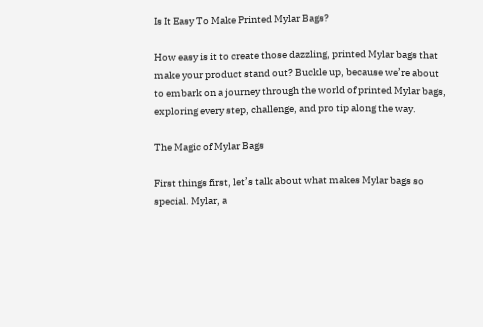Is It Easy To Make Printed Mylar Bags?

How easy is it to create those dazzling, printed Mylar bags that make your product stand out? Buckle up, because we’re about to embark on a journey through the world of printed Mylar bags, exploring every step, challenge, and pro tip along the way.

The Magic of Mylar Bags

First things first, let’s talk about what makes Mylar bags so special. Mylar, a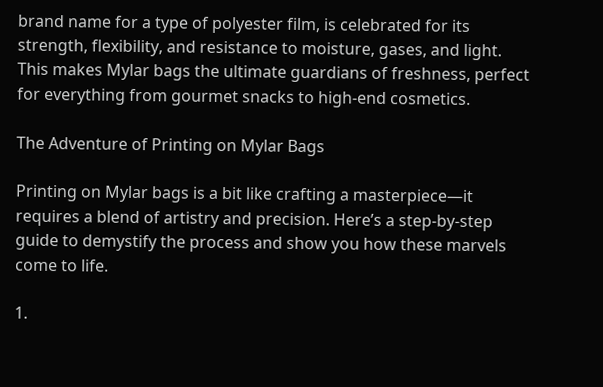brand name for a type of polyester film, is celebrated for its strength, flexibility, and resistance to moisture, gases, and light. This makes Mylar bags the ultimate guardians of freshness, perfect for everything from gourmet snacks to high-end cosmetics.

The Adventure of Printing on Mylar Bags

Printing on Mylar bags is a bit like crafting a masterpiece—it requires a blend of artistry and precision. Here’s a step-by-step guide to demystify the process and show you how these marvels come to life.

1.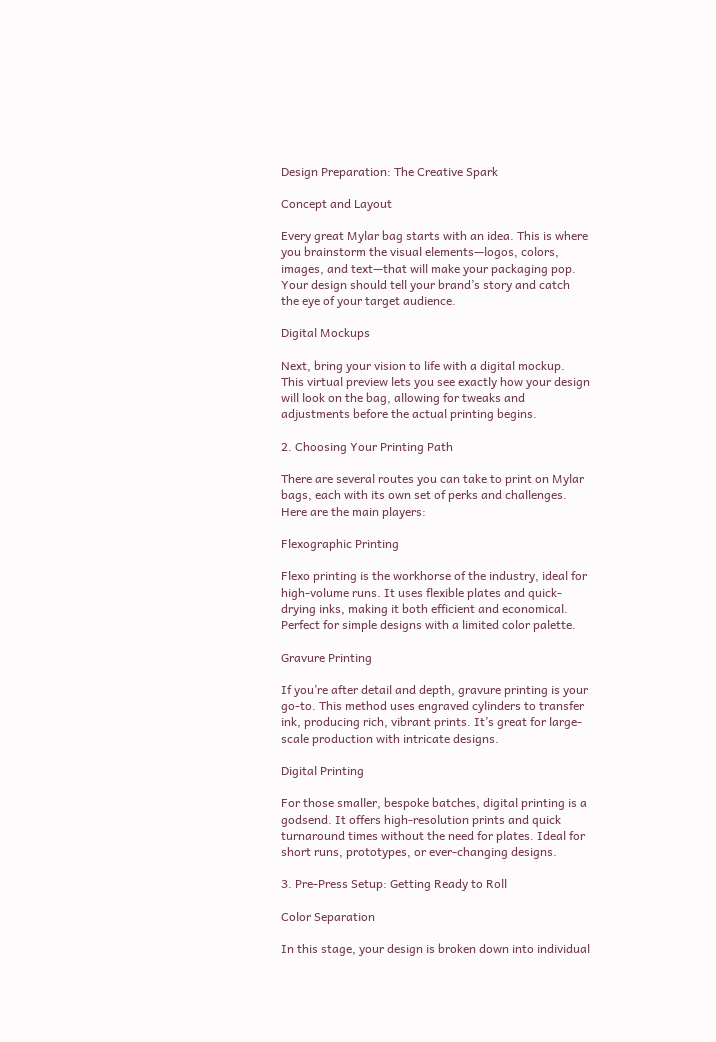Design Preparation: The Creative Spark

Concept and Layout

Every great Mylar bag starts with an idea. This is where you brainstorm the visual elements—logos, colors, images, and text—that will make your packaging pop. Your design should tell your brand’s story and catch the eye of your target audience.

Digital Mockups

Next, bring your vision to life with a digital mockup. This virtual preview lets you see exactly how your design will look on the bag, allowing for tweaks and adjustments before the actual printing begins.

2. Choosing Your Printing Path

There are several routes you can take to print on Mylar bags, each with its own set of perks and challenges. Here are the main players:

Flexographic Printing

Flexo printing is the workhorse of the industry, ideal for high-volume runs. It uses flexible plates and quick-drying inks, making it both efficient and economical. Perfect for simple designs with a limited color palette.

Gravure Printing

If you’re after detail and depth, gravure printing is your go-to. This method uses engraved cylinders to transfer ink, producing rich, vibrant prints. It’s great for large-scale production with intricate designs.

Digital Printing

For those smaller, bespoke batches, digital printing is a godsend. It offers high-resolution prints and quick turnaround times without the need for plates. Ideal for short runs, prototypes, or ever-changing designs.

3. Pre-Press Setup: Getting Ready to Roll

Color Separation

In this stage, your design is broken down into individual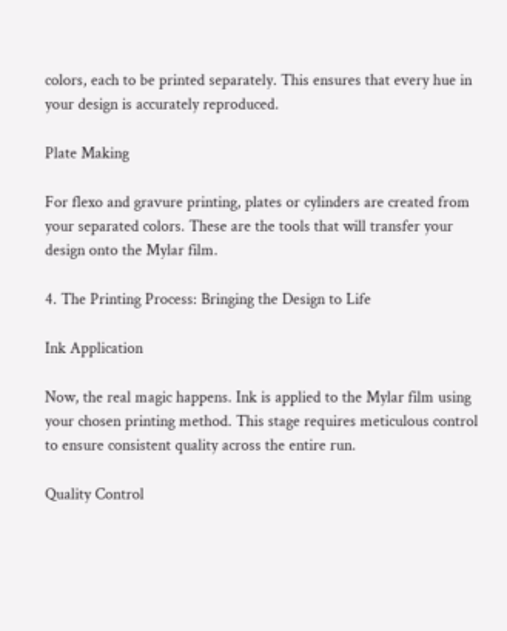colors, each to be printed separately. This ensures that every hue in your design is accurately reproduced.

Plate Making

For flexo and gravure printing, plates or cylinders are created from your separated colors. These are the tools that will transfer your design onto the Mylar film.

4. The Printing Process: Bringing the Design to Life

Ink Application

Now, the real magic happens. Ink is applied to the Mylar film using your chosen printing method. This stage requires meticulous control to ensure consistent quality across the entire run.

Quality Control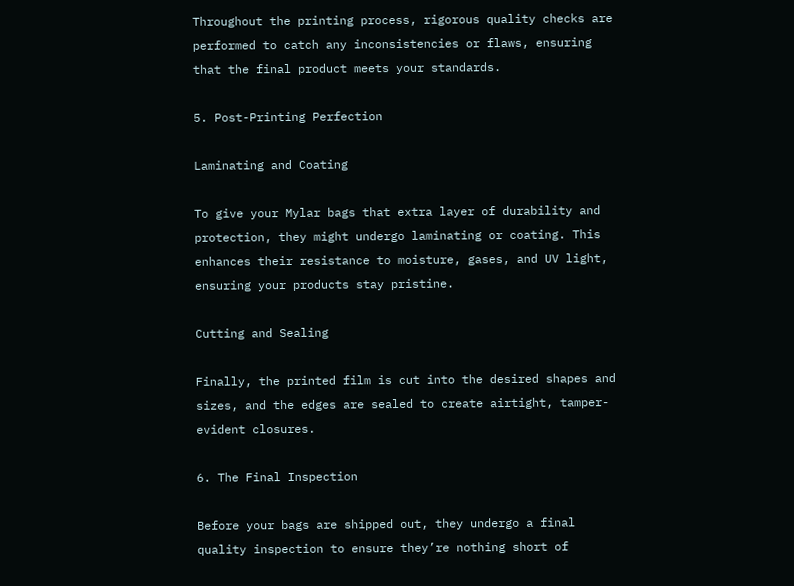Throughout the printing process, rigorous quality checks are performed to catch any inconsistencies or flaws, ensuring that the final product meets your standards.

5. Post-Printing Perfection

Laminating and Coating

To give your Mylar bags that extra layer of durability and protection, they might undergo laminating or coating. This enhances their resistance to moisture, gases, and UV light, ensuring your products stay pristine.

Cutting and Sealing

Finally, the printed film is cut into the desired shapes and sizes, and the edges are sealed to create airtight, tamper-evident closures.

6. The Final Inspection

Before your bags are shipped out, they undergo a final quality inspection to ensure they’re nothing short of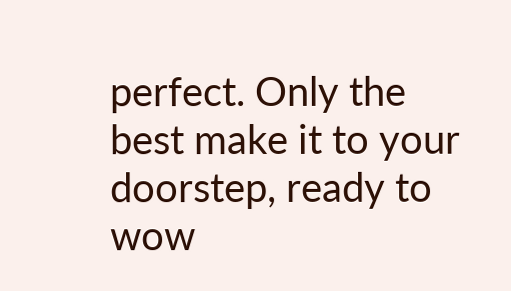perfect. Only the best make it to your doorstep, ready to wow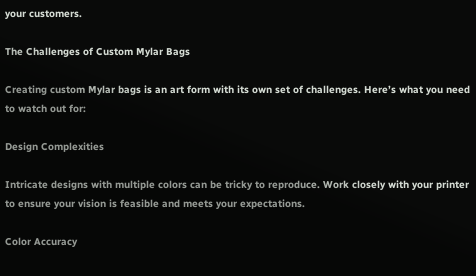your customers.

The Challenges of Custom Mylar Bags

Creating custom Mylar bags is an art form with its own set of challenges. Here’s what you need to watch out for:

Design Complexities

Intricate designs with multiple colors can be tricky to reproduce. Work closely with your printer to ensure your vision is feasible and meets your expectations.

Color Accuracy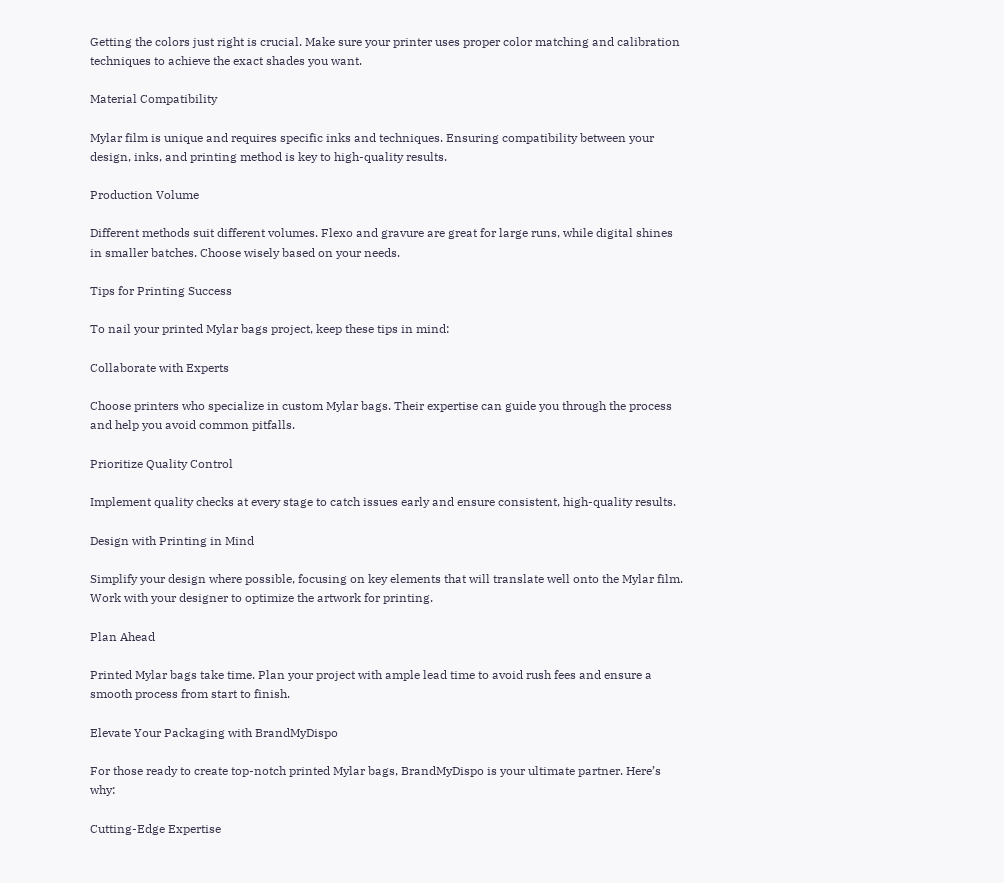Getting the colors just right is crucial. Make sure your printer uses proper color matching and calibration techniques to achieve the exact shades you want.

Material Compatibility

Mylar film is unique and requires specific inks and techniques. Ensuring compatibility between your design, inks, and printing method is key to high-quality results.

Production Volume

Different methods suit different volumes. Flexo and gravure are great for large runs, while digital shines in smaller batches. Choose wisely based on your needs.

Tips for Printing Success

To nail your printed Mylar bags project, keep these tips in mind:

Collaborate with Experts

Choose printers who specialize in custom Mylar bags. Their expertise can guide you through the process and help you avoid common pitfalls.

Prioritize Quality Control

Implement quality checks at every stage to catch issues early and ensure consistent, high-quality results.

Design with Printing in Mind

Simplify your design where possible, focusing on key elements that will translate well onto the Mylar film. Work with your designer to optimize the artwork for printing.

Plan Ahead

Printed Mylar bags take time. Plan your project with ample lead time to avoid rush fees and ensure a smooth process from start to finish.

Elevate Your Packaging with BrandMyDispo

For those ready to create top-notch printed Mylar bags, BrandMyDispo is your ultimate partner. Here’s why:

Cutting-Edge Expertise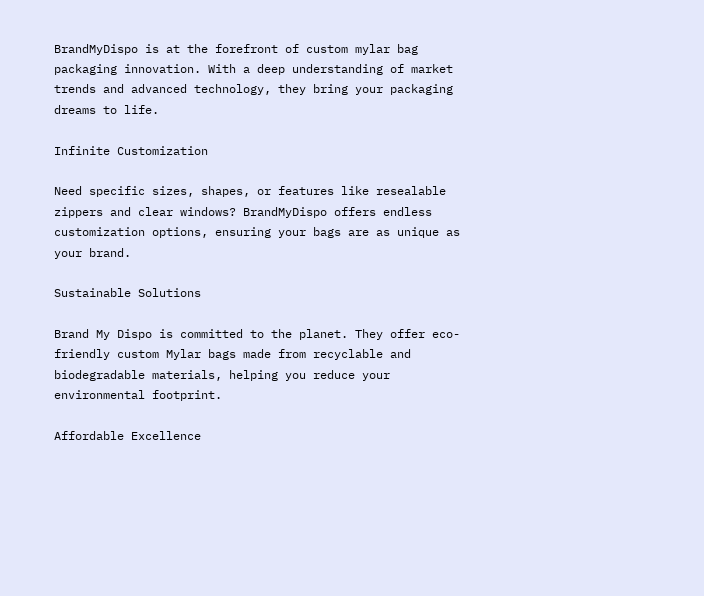BrandMyDispo is at the forefront of custom mylar bag packaging innovation. With a deep understanding of market trends and advanced technology, they bring your packaging dreams to life.

Infinite Customization

Need specific sizes, shapes, or features like resealable zippers and clear windows? BrandMyDispo offers endless customization options, ensuring your bags are as unique as your brand.

Sustainable Solutions

Brand My Dispo is committed to the planet. They offer eco-friendly custom Mylar bags made from recyclable and biodegradable materials, helping you reduce your environmental footprint.

Affordable Excellence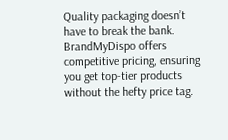Quality packaging doesn’t have to break the bank. BrandMyDispo offers competitive pricing, ensuring you get top-tier products without the hefty price tag.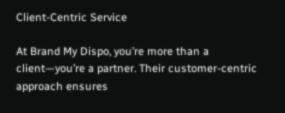Client-Centric Service

At Brand My Dispo, you’re more than a client—you’re a partner. Their customer-centric approach ensures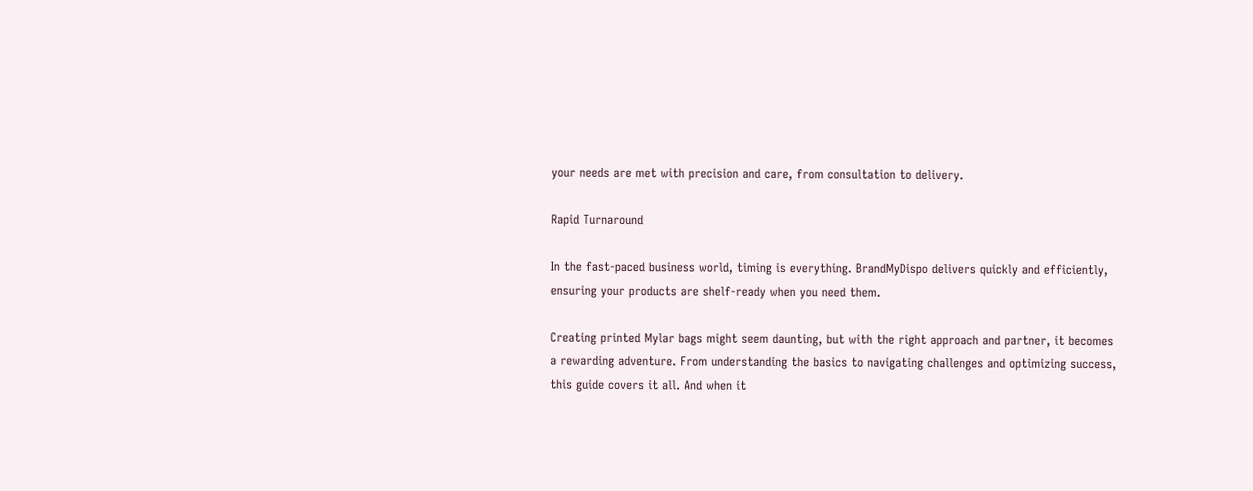your needs are met with precision and care, from consultation to delivery.

Rapid Turnaround

In the fast-paced business world, timing is everything. BrandMyDispo delivers quickly and efficiently, ensuring your products are shelf-ready when you need them.

Creating printed Mylar bags might seem daunting, but with the right approach and partner, it becomes a rewarding adventure. From understanding the basics to navigating challenges and optimizing success, this guide covers it all. And when it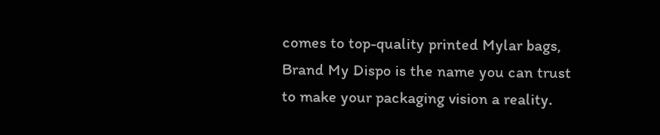comes to top-quality printed Mylar bags, Brand My Dispo is the name you can trust to make your packaging vision a reality.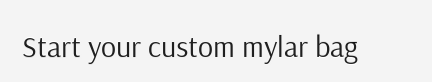Start your custom mylar bag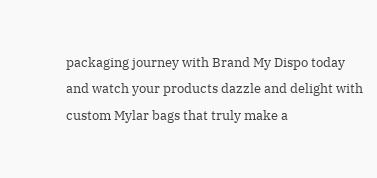packaging journey with Brand My Dispo today and watch your products dazzle and delight with custom Mylar bags that truly make a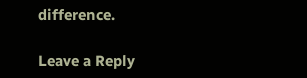difference.

Leave a Reply